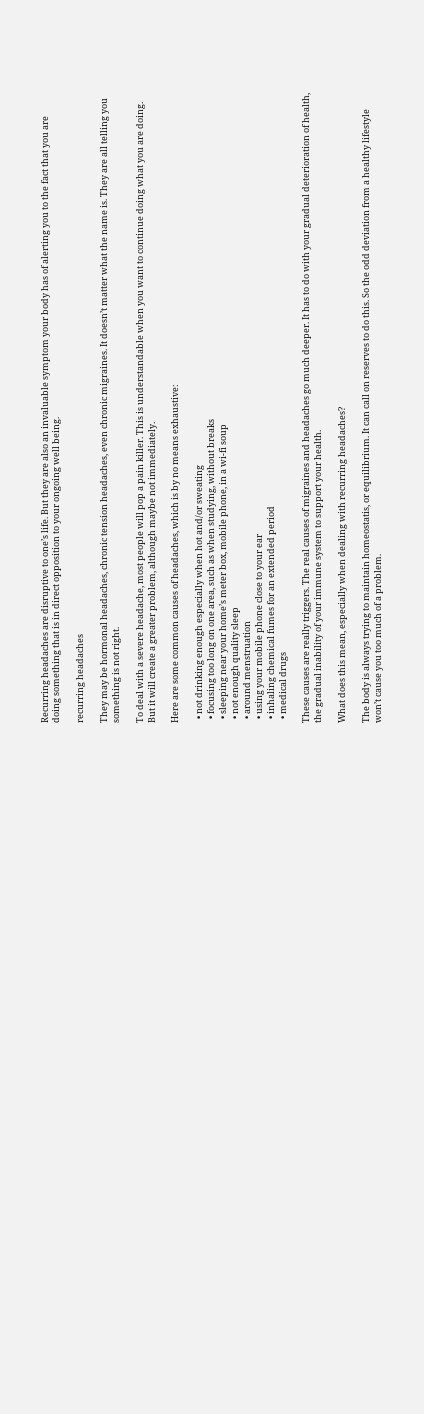Recurring headaches are disruptive to one’s life. But they are also an invaluable symptom your body has of alerting you to the fact that you are doing something that is in direct opposition to your ongoing well being.

recurring headaches

They may be hormonal headaches, chronic tension headaches, even chronic migraines. It doesn’t matter what the name is. They are all telling you something is not right.

To deal with a severe headache, most people will pop a pain killer. This is understandable when you want to continue doing what you are doing. But it will create a greater problem, although maybe not immediately.

Here are some common causes of headaches, which is by no means exhaustive:

  • not drinking enough especially when hot and/or sweating
  • focusing too long on one area, such as when studying, without breaks
  • sleeping near your home’s meter box, mobile phone, in a wi-fi soup
  • not enough quality sleep
  • around menstruation
  • using your mobile phone close to your ear
  • inhaling chemical fumes for an extended period
  • medical drugs

These causes are really triggers. The real causes of migraines and headaches go much deeper. It has to do with your gradual deterioration of health, the gradual inability of your immune system to support your health.

What does this mean, especially when dealing with recurring headaches?

The body is always trying to maintain homeostatis, or equilibrium. It can call on reserves to do this. So the odd deviation from a healthy lifestyle won’t cause you too much of a problem.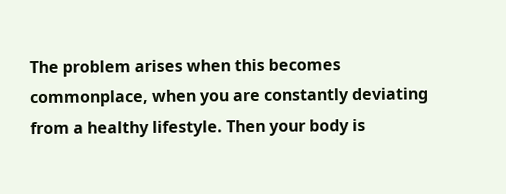The problem arises when this becomes commonplace, when you are constantly deviating from a healthy lifestyle. Then your body is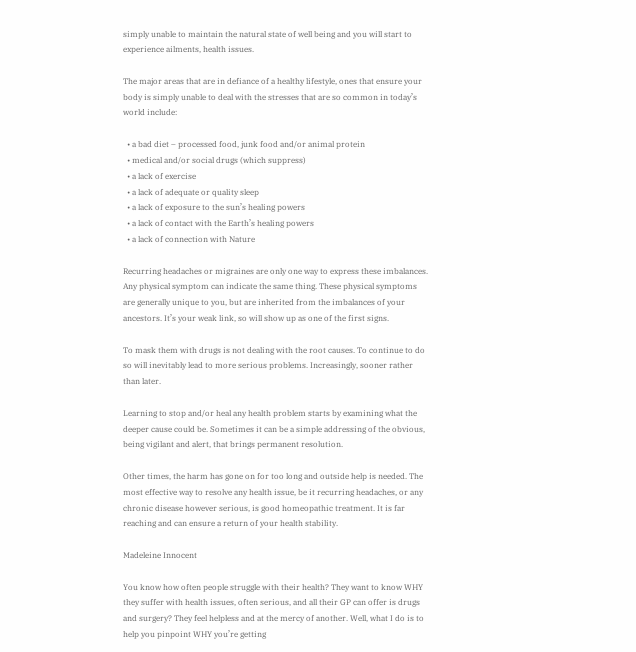simply unable to maintain the natural state of well being and you will start to experience ailments, health issues.

The major areas that are in defiance of a healthy lifestyle, ones that ensure your body is simply unable to deal with the stresses that are so common in today’s world include:

  • a bad diet – processed food, junk food and/or animal protein
  • medical and/or social drugs (which suppress)
  • a lack of exercise
  • a lack of adequate or quality sleep
  • a lack of exposure to the sun’s healing powers
  • a lack of contact with the Earth’s healing powers
  • a lack of connection with Nature

Recurring headaches or migraines are only one way to express these imbalances. Any physical symptom can indicate the same thing. These physical symptoms are generally unique to you, but are inherited from the imbalances of your ancestors. It’s your weak link, so will show up as one of the first signs.

To mask them with drugs is not dealing with the root causes. To continue to do so will inevitably lead to more serious problems. Increasingly, sooner rather than later.

Learning to stop and/or heal any health problem starts by examining what the deeper cause could be. Sometimes it can be a simple addressing of the obvious, being vigilant and alert, that brings permanent resolution.

Other times, the harm has gone on for too long and outside help is needed. The most effective way to resolve any health issue, be it recurring headaches, or any chronic disease however serious, is good homeopathic treatment. It is far reaching and can ensure a return of your health stability.

Madeleine Innocent

You know how often people struggle with their health? They want to know WHY they suffer with health issues, often serious, and all their GP can offer is drugs and surgery? They feel helpless and at the mercy of another. Well, what I do is to help you pinpoint WHY you’re getting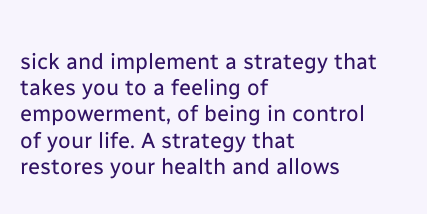sick and implement a strategy that takes you to a feeling of empowerment, of being in control of your life. A strategy that restores your health and allows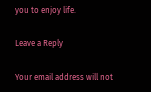you to enjoy life.

Leave a Reply

Your email address will not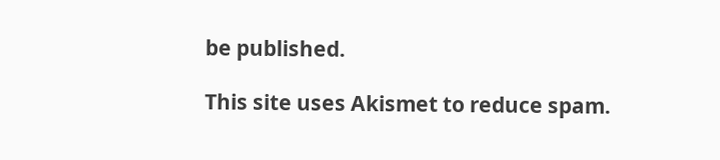be published.

This site uses Akismet to reduce spam.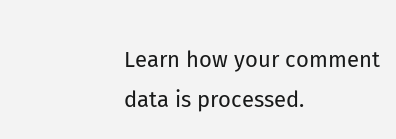Learn how your comment data is processed.